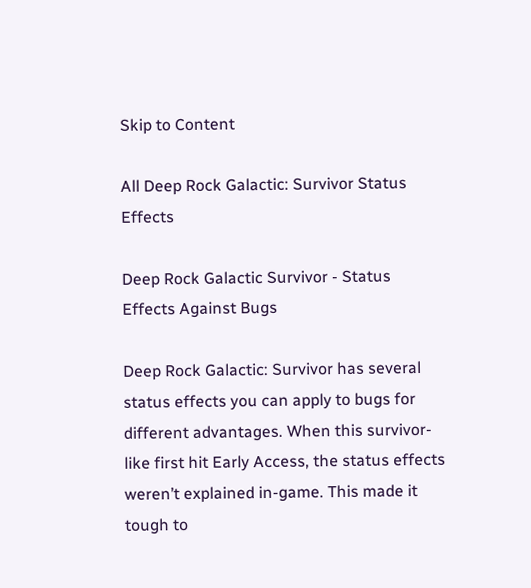Skip to Content

All Deep Rock Galactic: Survivor Status Effects

Deep Rock Galactic Survivor - Status Effects Against Bugs

Deep Rock Galactic: Survivor has several status effects you can apply to bugs for different advantages. When this survivor-like first hit Early Access, the status effects weren’t explained in-game. This made it tough to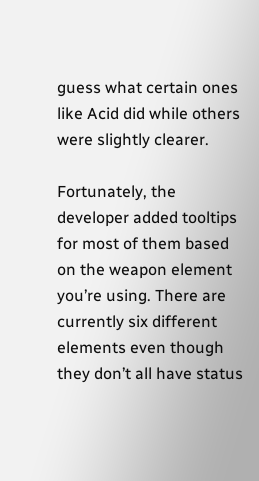guess what certain ones like Acid did while others were slightly clearer.

Fortunately, the developer added tooltips for most of them based on the weapon element you’re using. There are currently six different elements even though they don’t all have status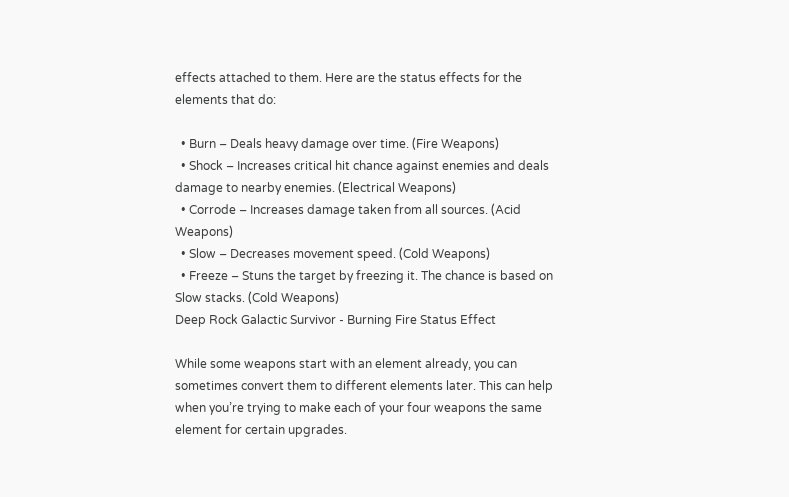effects attached to them. Here are the status effects for the elements that do:

  • Burn – Deals heavy damage over time. (Fire Weapons)
  • Shock – Increases critical hit chance against enemies and deals damage to nearby enemies. (Electrical Weapons)
  • Corrode – Increases damage taken from all sources. (Acid Weapons)
  • Slow – Decreases movement speed. (Cold Weapons)
  • Freeze – Stuns the target by freezing it. The chance is based on Slow stacks. (Cold Weapons)
Deep Rock Galactic Survivor - Burning Fire Status Effect

While some weapons start with an element already, you can sometimes convert them to different elements later. This can help when you’re trying to make each of your four weapons the same element for certain upgrades.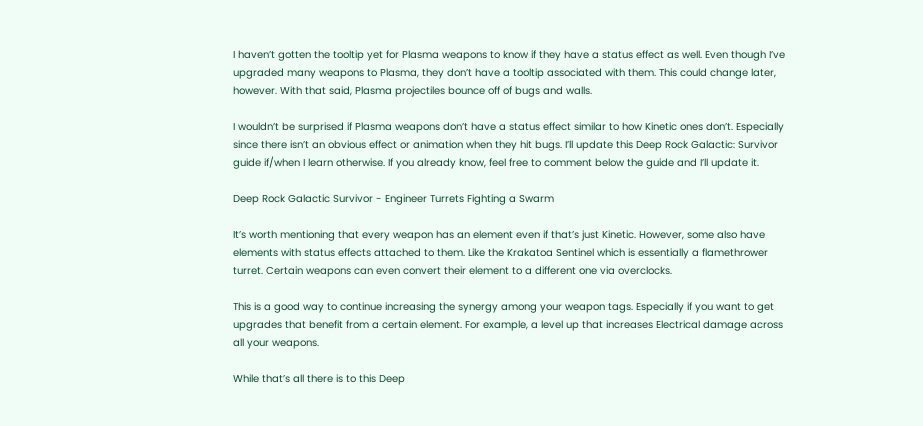I haven’t gotten the tooltip yet for Plasma weapons to know if they have a status effect as well. Even though I’ve upgraded many weapons to Plasma, they don’t have a tooltip associated with them. This could change later, however. With that said, Plasma projectiles bounce off of bugs and walls.

I wouldn’t be surprised if Plasma weapons don’t have a status effect similar to how Kinetic ones don’t. Especially since there isn’t an obvious effect or animation when they hit bugs. I’ll update this Deep Rock Galactic: Survivor guide if/when I learn otherwise. If you already know, feel free to comment below the guide and I’ll update it.

Deep Rock Galactic Survivor - Engineer Turrets Fighting a Swarm

It’s worth mentioning that every weapon has an element even if that’s just Kinetic. However, some also have elements with status effects attached to them. Like the Krakatoa Sentinel which is essentially a flamethrower turret. Certain weapons can even convert their element to a different one via overclocks.

This is a good way to continue increasing the synergy among your weapon tags. Especially if you want to get upgrades that benefit from a certain element. For example, a level up that increases Electrical damage across all your weapons.

While that’s all there is to this Deep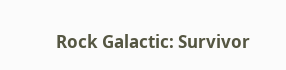Rock Galactic: Survivor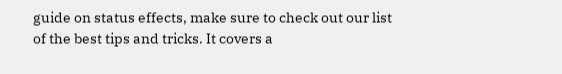guide on status effects, make sure to check out our list of the best tips and tricks. It covers a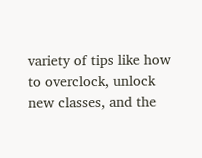variety of tips like how to overclock, unlock new classes, and the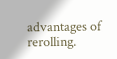advantages of rerolling.